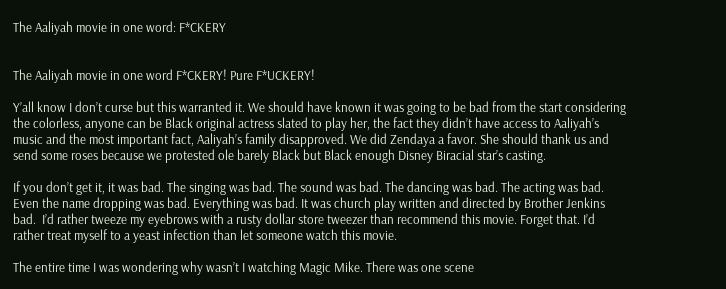The Aaliyah movie in one word: F*CKERY


The Aaliyah movie in one word F*CKERY! Pure F*UCKERY!

Y’all know I don’t curse but this warranted it. We should have known it was going to be bad from the start considering the colorless, anyone can be Black original actress slated to play her, the fact they didn’t have access to Aaliyah’s music and the most important fact, Aaliyah’s family disapproved. We did Zendaya a favor. She should thank us and send some roses because we protested ole barely Black but Black enough Disney Biracial star’s casting.

If you don’t get it, it was bad. The singing was bad. The sound was bad. The dancing was bad. The acting was bad.  Even the name dropping was bad. Everything was bad. It was church play written and directed by Brother Jenkins bad.  I’d rather tweeze my eyebrows with a rusty dollar store tweezer than recommend this movie. Forget that. I’d rather treat myself to a yeast infection than let someone watch this movie.

The entire time I was wondering why wasn’t I watching Magic Mike. There was one scene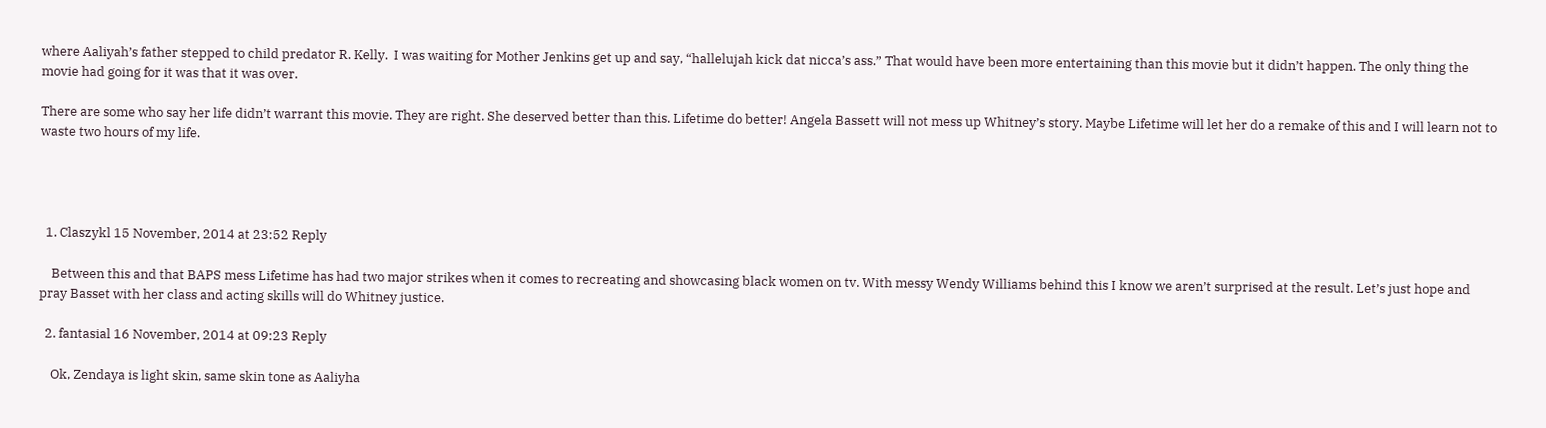where Aaliyah’s father stepped to child predator R. Kelly.  I was waiting for Mother Jenkins get up and say, “hallelujah kick dat nicca’s ass.” That would have been more entertaining than this movie but it didn’t happen. The only thing the movie had going for it was that it was over.

There are some who say her life didn’t warrant this movie. They are right. She deserved better than this. Lifetime do better! Angela Bassett will not mess up Whitney’s story. Maybe Lifetime will let her do a remake of this and I will learn not to waste two hours of my life.




  1. Claszykl 15 November, 2014 at 23:52 Reply

    Between this and that BAPS mess Lifetime has had two major strikes when it comes to recreating and showcasing black women on tv. With messy Wendy Williams behind this I know we aren’t surprised at the result. Let’s just hope and pray Basset with her class and acting skills will do Whitney justice.

  2. fantasial 16 November, 2014 at 09:23 Reply

    Ok, Zendaya is light skin, same skin tone as Aaliyha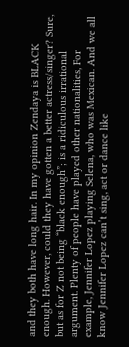and they both have long hair. In my opinion Zendaya is BLACK enough. However, could they have gotten a better actress/singer? Sure, but as for Z not being “black enough”; is a ridiculous irrational argument. Plenty of people have played other nationalities, For example, Jennifer Lopez playing Selena, who was Mexican. And we all know Jennifer Lopez can’t sing, act or dance like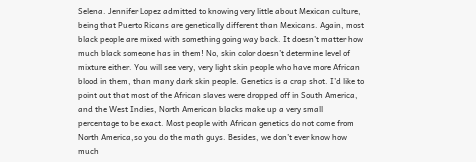Selena. Jennifer Lopez admitted to knowing very little about Mexican culture, being that Puerto Ricans are genetically different than Mexicans. Again, most black people are mixed with something going way back. It doesn’t matter how much black someone has in them! No, skin color doesn’t determine level of mixture either. You will see very, very light skin people who have more African blood in them, than many dark skin people. Genetics is a crap shot. I’d like to point out that most of the African slaves were dropped off in South America, and the West Indies, North American blacks make up a very small percentage to be exact. Most people with African genetics do not come from North America,so you do the math guys. Besides, we don’t ever know how much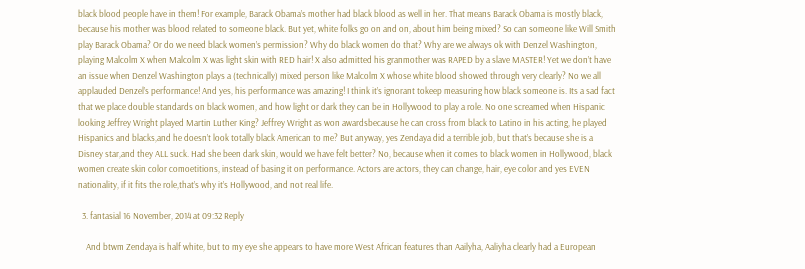black blood people have in them! For example, Barack Obama’s mother had black blood as well in her. That means Barack Obama is mostly black, because his mother was blood related to someone black. But yet, white folks go on and on, about him being mixed? So can someone like Will Smith play Barack Obama? Or do we need black women’s permission? Why do black women do that? Why are we always ok with Denzel Washington, playing Malcolm X when Malcolm X was light skin with RED hair! X also admitted his granmother was RAPED by a slave MASTER! Yet we don’t have an issue when Denzel Washington plays a (technically) mixed person like Malcolm X whose white blood showed through very clearly? No we all applauded Denzel’s performance! And yes, his performance was amazing! I think it’s ignorant tokeep measuring how black someone is. Its a sad fact that we place double standards on black women, and how light or dark they can be in Hollywood to play a role. No one screamed when Hispanic looking Jeffrey Wright played Martin Luther King? Jeffrey Wright as won awardsbecause he can cross from black to Latino in his acting, he played Hispanics and blacks,and he doesn’t look totally black American to me? But anyway, yes Zendaya did a terrible job, but that’s because she is a Disney star,and they ALL suck. Had she been dark skin, would we have felt better? No, because when it comes to black women in Hollywood, black women create skin color comoetitions, instead of basing it on performance. Actors are actors, they can change, hair, eye color and yes EVEN nationality, if it fits the role,that’s why it’s Hollywood, and not real life.

  3. fantasial 16 November, 2014 at 09:32 Reply

    And btwm Zendaya is half white, but to my eye she appears to have more West African features than Aailyha, Aaliyha clearly had a European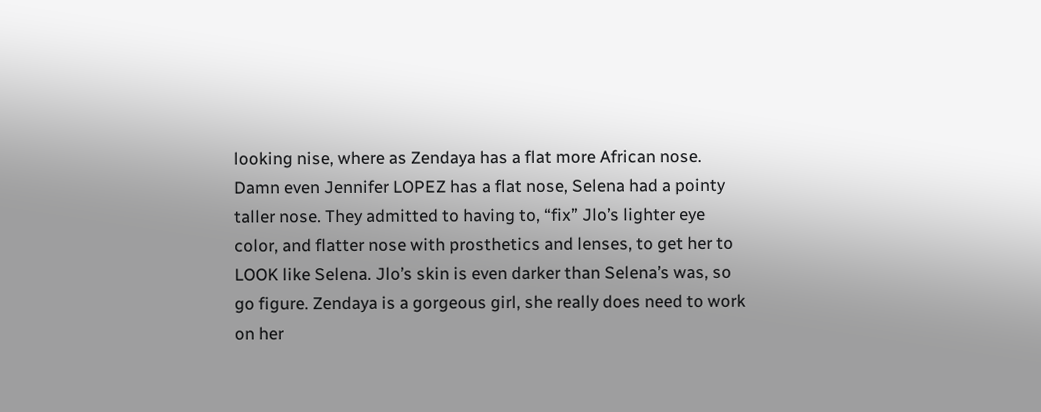looking nise, where as Zendaya has a flat more African nose. Damn even Jennifer LOPEZ has a flat nose, Selena had a pointy taller nose. They admitted to having to, “fix” Jlo’s lighter eye color, and flatter nose with prosthetics and lenses, to get her to LOOK like Selena. Jlo’s skin is even darker than Selena’s was, so go figure. Zendaya is a gorgeous girl, she really does need to work on her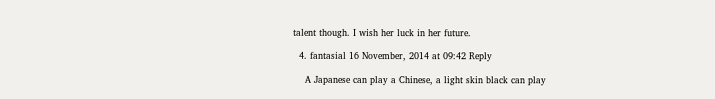talent though. I wish her luck in her future.

  4. fantasial 16 November, 2014 at 09:42 Reply

    A Japanese can play a Chinese, a light skin black can play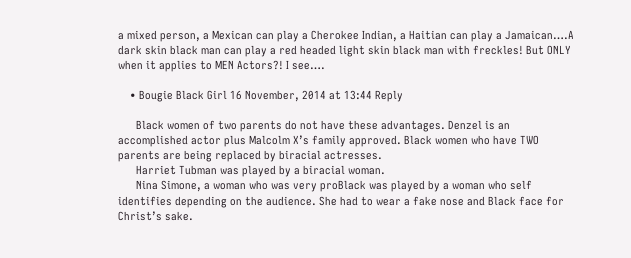a mixed person, a Mexican can play a Cherokee Indian, a Haitian can play a Jamaican….A dark skin black man can play a red headed light skin black man with freckles! But ONLY when it applies to MEN Actors?! I see….

    • Bougie Black Girl 16 November, 2014 at 13:44 Reply

      Black women of two parents do not have these advantages. Denzel is an accomplished actor plus Malcolm X’s family approved. Black women who have TWO parents are being replaced by biracial actresses.
      Harriet Tubman was played by a biracial woman.
      Nina Simone, a woman who was very proBlack was played by a woman who self identifies depending on the audience. She had to wear a fake nose and Black face for Christ’s sake.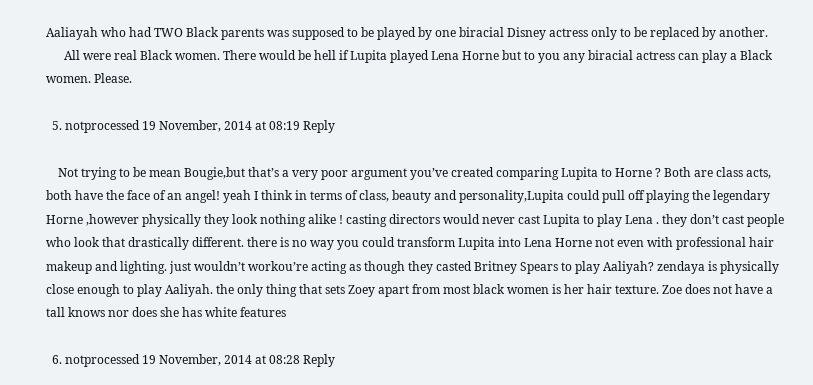Aaliayah who had TWO Black parents was supposed to be played by one biracial Disney actress only to be replaced by another.
      All were real Black women. There would be hell if Lupita played Lena Horne but to you any biracial actress can play a Black women. Please.

  5. notprocessed 19 November, 2014 at 08:19 Reply

    Not trying to be mean Bougie,but that’s a very poor argument you’ve created comparing Lupita to Horne ? Both are class acts, both have the face of an angel! yeah I think in terms of class, beauty and personality,Lupita could pull off playing the legendary Horne ,however physically they look nothing alike ! casting directors would never cast Lupita to play Lena . they don’t cast people who look that drastically different. there is no way you could transform Lupita into Lena Horne not even with professional hair makeup and lighting. just wouldn’t workou’re acting as though they casted Britney Spears to play Aaliyah? zendaya is physically close enough to play Aaliyah. the only thing that sets Zoey apart from most black women is her hair texture. Zoe does not have a tall knows nor does she has white features

  6. notprocessed 19 November, 2014 at 08:28 Reply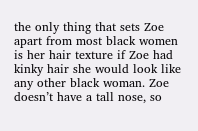the only thing that sets Zoe apart from most black women is her hair texture if Zoe had kinky hair she would look like any other black woman. Zoe doesn’t have a tall nose, so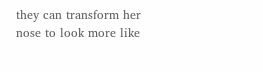they can transform her nose to look more like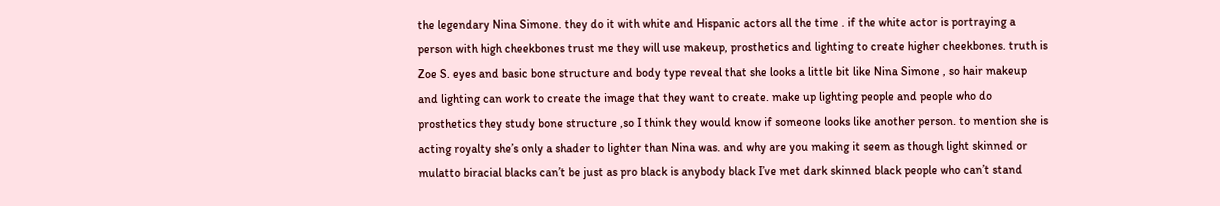the legendary Nina Simone. they do it with white and Hispanic actors all the time . if the white actor is portraying a person with high cheekbones trust me they will use makeup, prosthetics and lighting to create higher cheekbones. truth is Zoe S. eyes and basic bone structure and body type reveal that she looks a little bit like Nina Simone , so hair makeup and lighting can work to create the image that they want to create. make up lighting people and people who do prosthetics they study bone structure ,so I think they would know if someone looks like another person. to mention she is acting royalty she’s only a shader to lighter than Nina was. and why are you making it seem as though light skinned or mulatto biracial blacks can’t be just as pro black is anybody black I’ve met dark skinned black people who can’t stand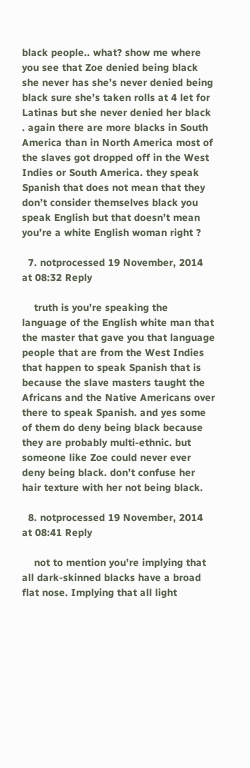black people.. what? show me where you see that Zoe denied being black she never has she’s never denied being black sure she’s taken rolls at 4 let for Latinas but she never denied her black . again there are more blacks in South America than in North America most of the slaves got dropped off in the West Indies or South America. they speak Spanish that does not mean that they don’t consider themselves black you speak English but that doesn’t mean you’re a white English woman right ?

  7. notprocessed 19 November, 2014 at 08:32 Reply

    truth is you’re speaking the language of the English white man that the master that gave you that language people that are from the West Indies that happen to speak Spanish that is because the slave masters taught the Africans and the Native Americans over there to speak Spanish. and yes some of them do deny being black because they are probably multi-ethnic. but someone like Zoe could never ever deny being black. don’t confuse her hair texture with her not being black.

  8. notprocessed 19 November, 2014 at 08:41 Reply

    not to mention you’re implying that all dark-skinned blacks have a broad flat nose. Implying that all light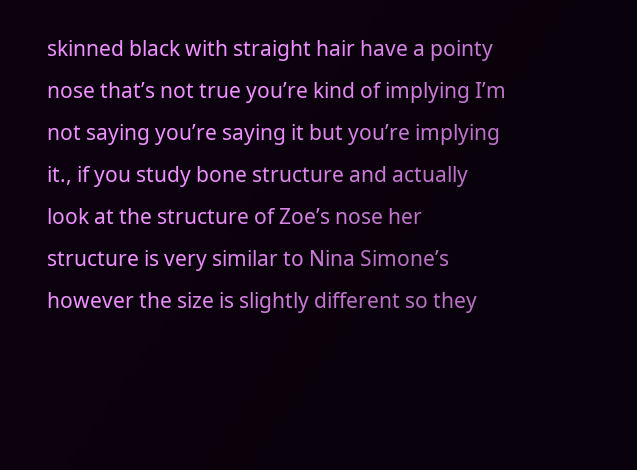skinned black with straight hair have a pointy nose that’s not true you’re kind of implying I’m not saying you’re saying it but you’re implying it., if you study bone structure and actually look at the structure of Zoe’s nose her structure is very similar to Nina Simone’s however the size is slightly different so they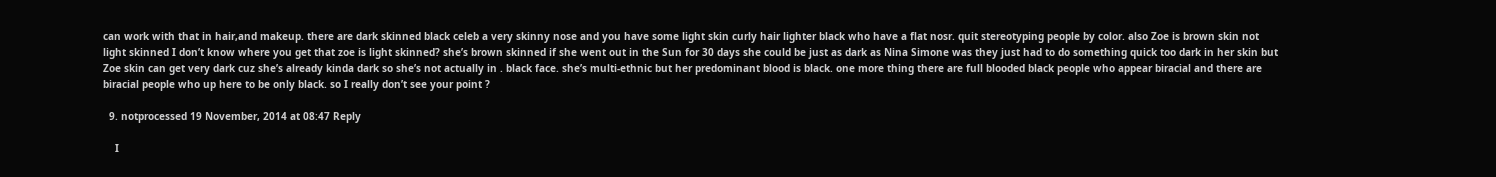can work with that in hair,and makeup. there are dark skinned black celeb a very skinny nose and you have some light skin curly hair lighter black who have a flat nosr. quit stereotyping people by color. also Zoe is brown skin not light skinned I don’t know where you get that zoe is light skinned? she’s brown skinned if she went out in the Sun for 30 days she could be just as dark as Nina Simone was they just had to do something quick too dark in her skin but Zoe skin can get very dark cuz she’s already kinda dark so she’s not actually in . black face. she’s multi-ethnic but her predominant blood is black. one more thing there are full blooded black people who appear biracial and there are biracial people who up here to be only black. so I really don’t see your point ?

  9. notprocessed 19 November, 2014 at 08:47 Reply

    I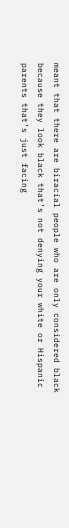meant that there are biracial people who are only considered black because they look black that’s not denying your white or Hispanic parents that’s just facing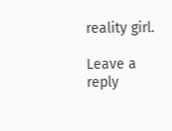reality girl.

Leave a reply